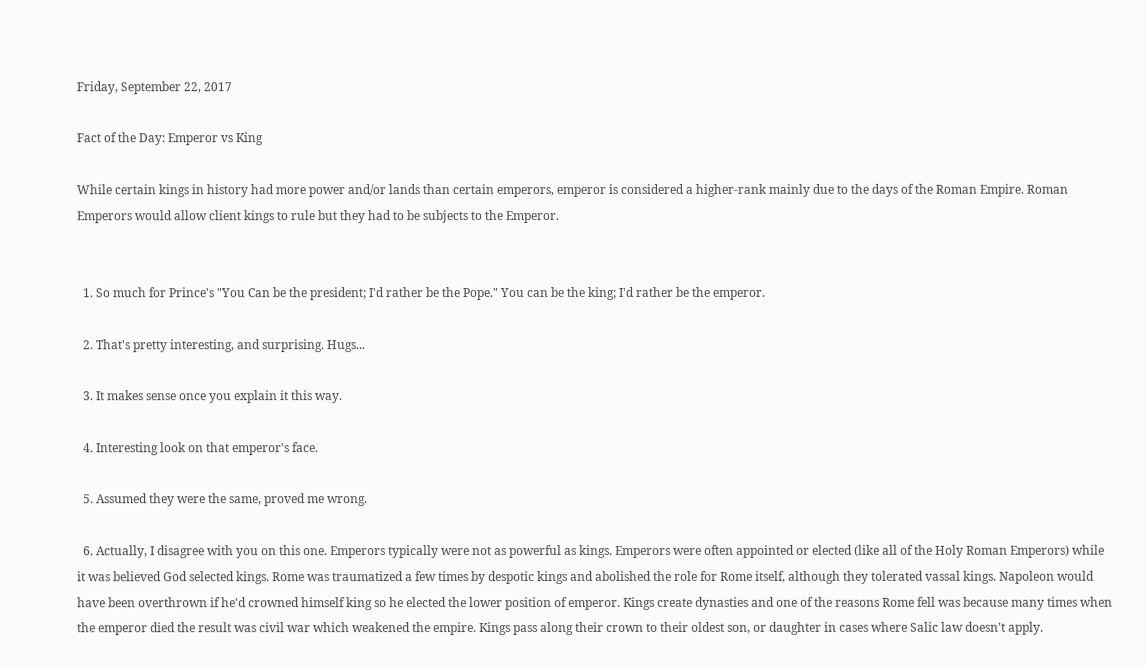Friday, September 22, 2017

Fact of the Day: Emperor vs King

While certain kings in history had more power and/or lands than certain emperors, emperor is considered a higher-rank mainly due to the days of the Roman Empire. Roman Emperors would allow client kings to rule but they had to be subjects to the Emperor.


  1. So much for Prince's "You Can be the president; I'd rather be the Pope." You can be the king; I'd rather be the emperor.

  2. That's pretty interesting, and surprising. Hugs...

  3. It makes sense once you explain it this way.

  4. Interesting look on that emperor's face.

  5. Assumed they were the same, proved me wrong.

  6. Actually, I disagree with you on this one. Emperors typically were not as powerful as kings. Emperors were often appointed or elected (like all of the Holy Roman Emperors) while it was believed God selected kings. Rome was traumatized a few times by despotic kings and abolished the role for Rome itself, although they tolerated vassal kings. Napoleon would have been overthrown if he'd crowned himself king so he elected the lower position of emperor. Kings create dynasties and one of the reasons Rome fell was because many times when the emperor died the result was civil war which weakened the empire. Kings pass along their crown to their oldest son, or daughter in cases where Salic law doesn't apply.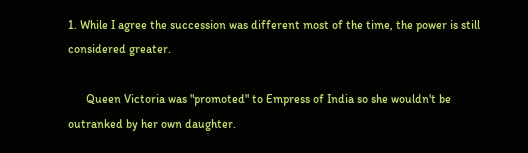1. While I agree the succession was different most of the time, the power is still considered greater.

      Queen Victoria was "promoted" to Empress of India so she wouldn't be outranked by her own daughter.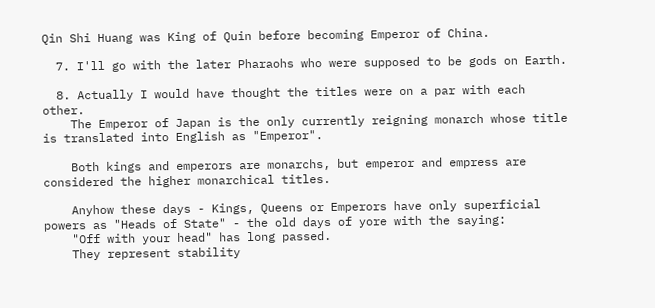Qin Shi Huang was King of Quin before becoming Emperor of China.

  7. I'll go with the later Pharaohs who were supposed to be gods on Earth.

  8. Actually I would have thought the titles were on a par with each other.
    The Emperor of Japan is the only currently reigning monarch whose title is translated into English as "Emperor".

    Both kings and emperors are monarchs, but emperor and empress are considered the higher monarchical titles.

    Anyhow these days - Kings, Queens or Emperors have only superficial powers as "Heads of State" - the old days of yore with the saying:
    "Off with your head" has long passed.
    They represent stability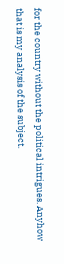for the country without the political intrigues. Anyhow that is my analysis of the subject.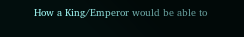How a King/Emperor would be able to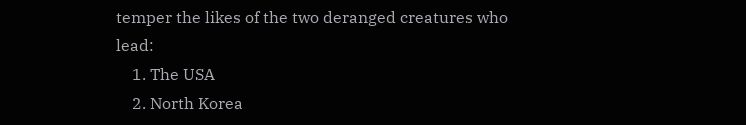temper the likes of the two deranged creatures who lead:
    1. The USA
    2. North Korea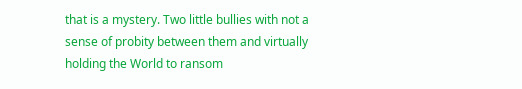that is a mystery. Two little bullies with not a sense of probity between them and virtually holding the World to ransom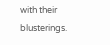with their blusterings.